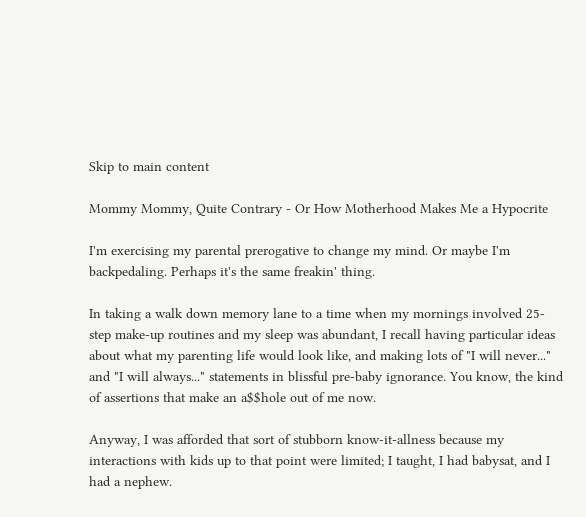Skip to main content

Mommy Mommy, Quite Contrary - Or How Motherhood Makes Me a Hypocrite

I'm exercising my parental prerogative to change my mind. Or maybe I'm backpedaling. Perhaps it's the same freakin' thing.

In taking a walk down memory lane to a time when my mornings involved 25-step make-up routines and my sleep was abundant, I recall having particular ideas about what my parenting life would look like, and making lots of "I will never..." and "I will always..." statements in blissful pre-baby ignorance. You know, the kind of assertions that make an a$$hole out of me now.

Anyway, I was afforded that sort of stubborn know-it-allness because my interactions with kids up to that point were limited; I taught, I had babysat, and I had a nephew.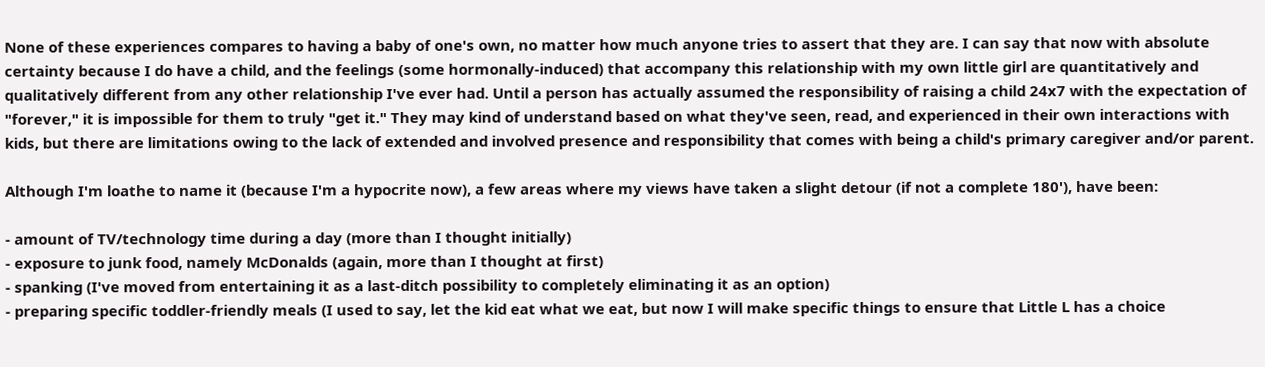None of these experiences compares to having a baby of one's own, no matter how much anyone tries to assert that they are. I can say that now with absolute certainty because I do have a child, and the feelings (some hormonally-induced) that accompany this relationship with my own little girl are quantitatively and qualitatively different from any other relationship I've ever had. Until a person has actually assumed the responsibility of raising a child 24x7 with the expectation of "forever," it is impossible for them to truly "get it." They may kind of understand based on what they've seen, read, and experienced in their own interactions with kids, but there are limitations owing to the lack of extended and involved presence and responsibility that comes with being a child's primary caregiver and/or parent.

Although I'm loathe to name it (because I'm a hypocrite now), a few areas where my views have taken a slight detour (if not a complete 180'), have been:

- amount of TV/technology time during a day (more than I thought initially)
- exposure to junk food, namely McDonalds (again, more than I thought at first)
- spanking (I've moved from entertaining it as a last-ditch possibility to completely eliminating it as an option)
- preparing specific toddler-friendly meals (I used to say, let the kid eat what we eat, but now I will make specific things to ensure that Little L has a choice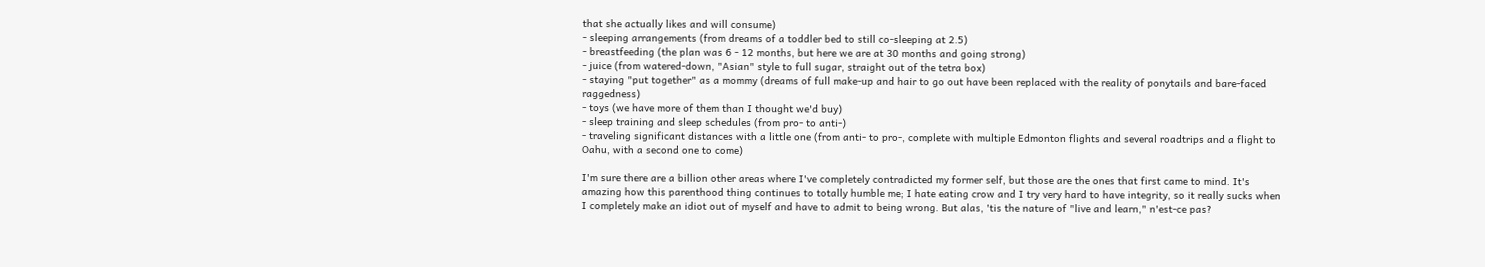that she actually likes and will consume)
- sleeping arrangements (from dreams of a toddler bed to still co-sleeping at 2.5)
- breastfeeding (the plan was 6 - 12 months, but here we are at 30 months and going strong)
- juice (from watered-down, "Asian" style to full sugar, straight out of the tetra box)
- staying "put together" as a mommy (dreams of full make-up and hair to go out have been replaced with the reality of ponytails and bare-faced raggedness)
- toys (we have more of them than I thought we'd buy)
- sleep training and sleep schedules (from pro- to anti-)
- traveling significant distances with a little one (from anti- to pro-, complete with multiple Edmonton flights and several roadtrips and a flight to Oahu, with a second one to come)

I'm sure there are a billion other areas where I've completely contradicted my former self, but those are the ones that first came to mind. It's amazing how this parenthood thing continues to totally humble me; I hate eating crow and I try very hard to have integrity, so it really sucks when I completely make an idiot out of myself and have to admit to being wrong. But alas, 'tis the nature of "live and learn," n'est-ce pas?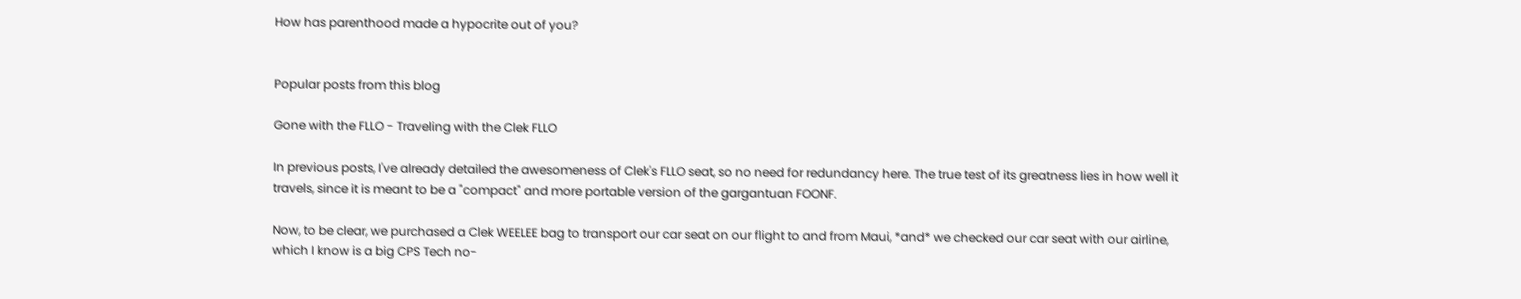How has parenthood made a hypocrite out of you?


Popular posts from this blog

Gone with the FLLO - Traveling with the Clek FLLO

In previous posts, I've already detailed the awesomeness of Clek's FLLO seat, so no need for redundancy here. The true test of its greatness lies in how well it travels, since it is meant to be a "compact" and more portable version of the gargantuan FOONF.

Now, to be clear, we purchased a Clek WEELEE bag to transport our car seat on our flight to and from Maui, *and* we checked our car seat with our airline, which I know is a big CPS Tech no-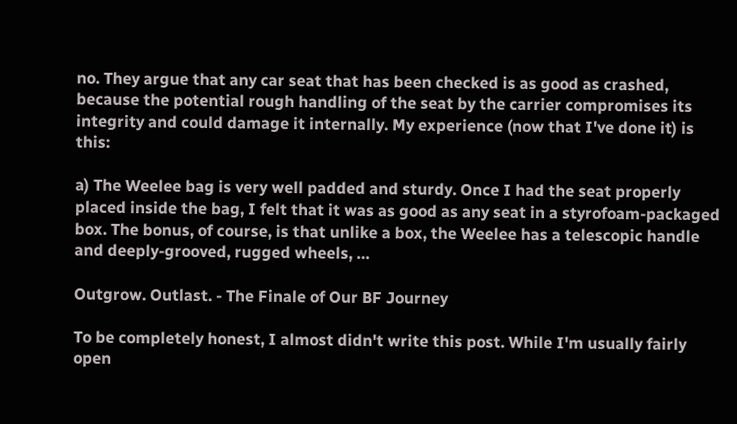no. They argue that any car seat that has been checked is as good as crashed, because the potential rough handling of the seat by the carrier compromises its integrity and could damage it internally. My experience (now that I've done it) is this:

a) The Weelee bag is very well padded and sturdy. Once I had the seat properly placed inside the bag, I felt that it was as good as any seat in a styrofoam-packaged box. The bonus, of course, is that unlike a box, the Weelee has a telescopic handle and deeply-grooved, rugged wheels, …

Outgrow. Outlast. - The Finale of Our BF Journey

To be completely honest, I almost didn't write this post. While I'm usually fairly open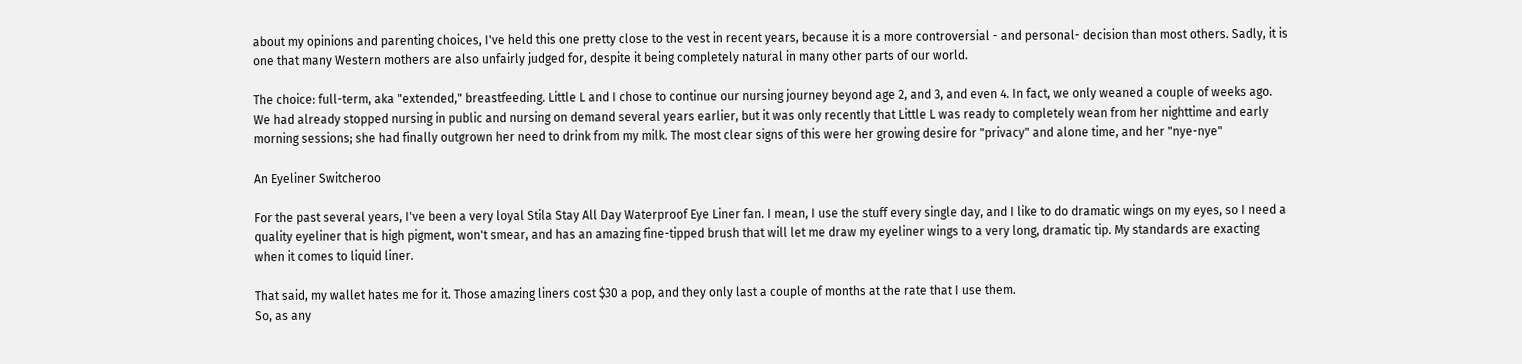about my opinions and parenting choices, I've held this one pretty close to the vest in recent years, because it is a more controversial - and personal- decision than most others. Sadly, it is one that many Western mothers are also unfairly judged for, despite it being completely natural in many other parts of our world.

The choice: full-term, aka "extended," breastfeeding. Little L and I chose to continue our nursing journey beyond age 2, and 3, and even 4. In fact, we only weaned a couple of weeks ago. We had already stopped nursing in public and nursing on demand several years earlier, but it was only recently that Little L was ready to completely wean from her nighttime and early morning sessions; she had finally outgrown her need to drink from my milk. The most clear signs of this were her growing desire for "privacy" and alone time, and her "nye-nye"

An Eyeliner Switcheroo

For the past several years, I've been a very loyal Stila Stay All Day Waterproof Eye Liner fan. I mean, I use the stuff every single day, and I like to do dramatic wings on my eyes, so I need a quality eyeliner that is high pigment, won't smear, and has an amazing fine-tipped brush that will let me draw my eyeliner wings to a very long, dramatic tip. My standards are exacting when it comes to liquid liner.

That said, my wallet hates me for it. Those amazing liners cost $30 a pop, and they only last a couple of months at the rate that I use them.
So, as any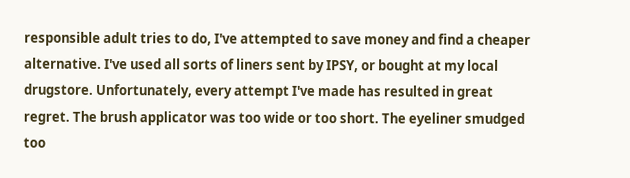responsible adult tries to do, I've attempted to save money and find a cheaper alternative. I've used all sorts of liners sent by IPSY, or bought at my local drugstore. Unfortunately, every attempt I've made has resulted in great regret. The brush applicator was too wide or too short. The eyeliner smudged too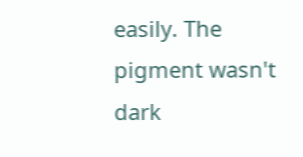easily. The pigment wasn't dark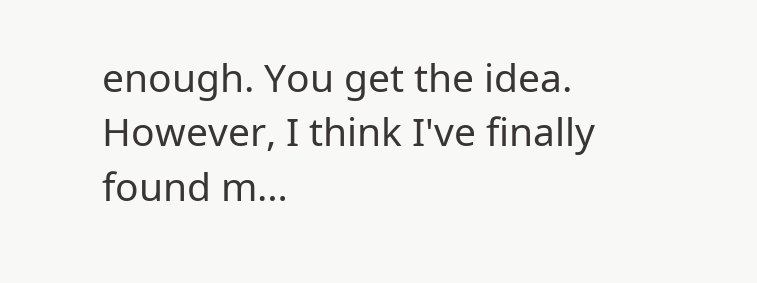enough. You get the idea.
However, I think I've finally found m…